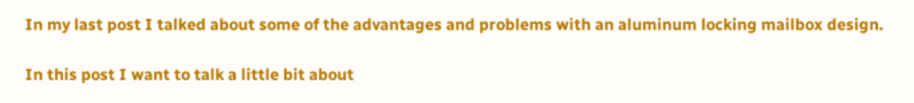In my last post I talked about some of the advantages and problems with an aluminum locking mailbox design.

In this post I want to talk a little bit about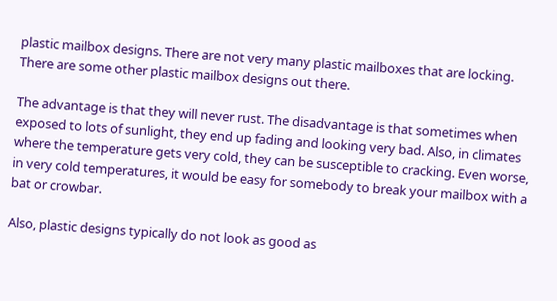plastic mailbox designs. There are not very many plastic mailboxes that are locking. There are some other plastic mailbox designs out there.

The advantage is that they will never rust. The disadvantage is that sometimes when exposed to lots of sunlight, they end up fading and looking very bad. Also, in climates where the temperature gets very cold, they can be susceptible to cracking. Even worse, in very cold temperatures, it would be easy for somebody to break your mailbox with a bat or crowbar.

Also, plastic designs typically do not look as good as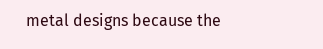metal designs because the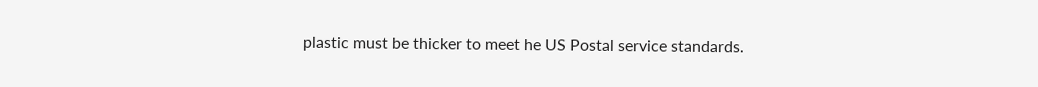plastic must be thicker to meet he US Postal service standards.